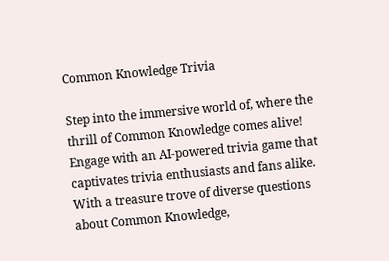Common Knowledge Trivia

Step into the immersive world of, where the thrill of Common Knowledge comes alive! Engage with an AI-powered trivia game that captivates trivia enthusiasts and fans alike. With a treasure trove of diverse questions about Common Knowledge,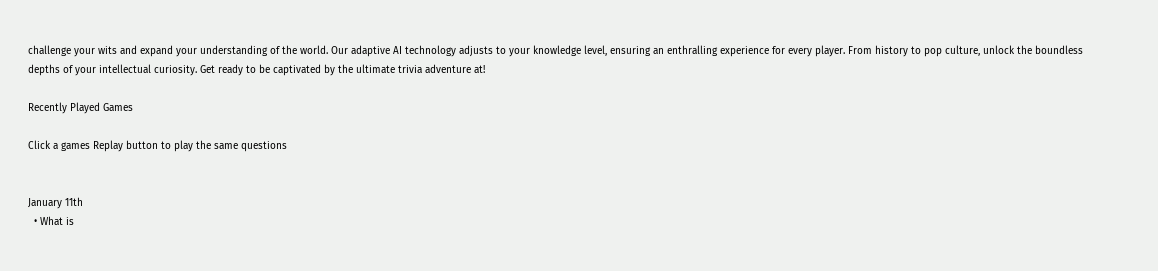challenge your wits and expand your understanding of the world. Our adaptive AI technology adjusts to your knowledge level, ensuring an enthralling experience for every player. From history to pop culture, unlock the boundless depths of your intellectual curiosity. Get ready to be captivated by the ultimate trivia adventure at!

Recently Played Games

Click a games Replay button to play the same questions


January 11th
  • What is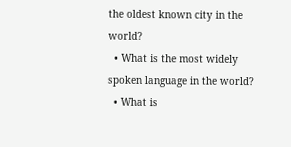the oldest known city in the world?
  • What is the most widely spoken language in the world?
  • What is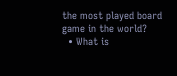the most played board game in the world?
  • What is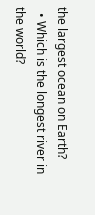the largest ocean on Earth?
  • Which is the longest river in the world?